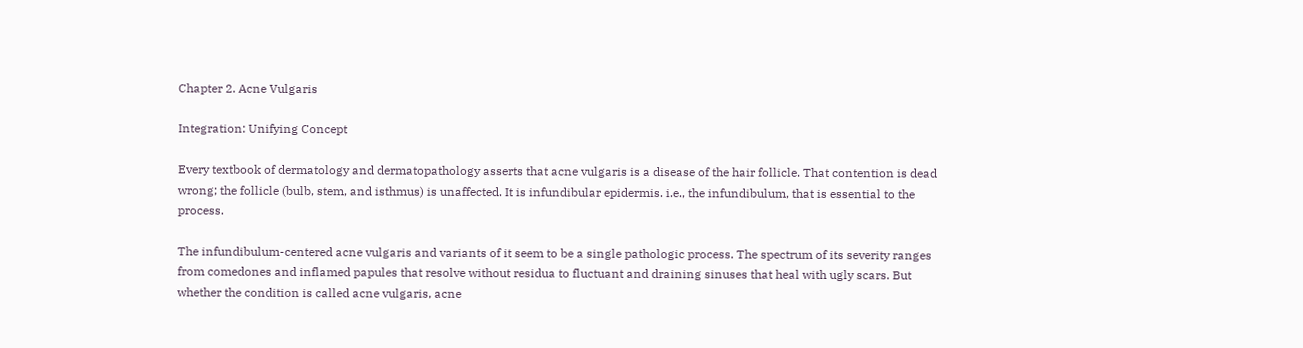Chapter 2. Acne Vulgaris

Integration: Unifying Concept

Every textbook of dermatology and dermatopathology asserts that acne vulgaris is a disease of the hair follicle. That contention is dead wrong; the follicle (bulb, stem, and isthmus) is unaffected. It is infundibular epidermis. i.e., the infundibulum, that is essential to the process.

The infundibulum-centered acne vulgaris and variants of it seem to be a single pathologic process. The spectrum of its severity ranges from comedones and inflamed papules that resolve without residua to fluctuant and draining sinuses that heal with ugly scars. But whether the condition is called acne vulgaris, acne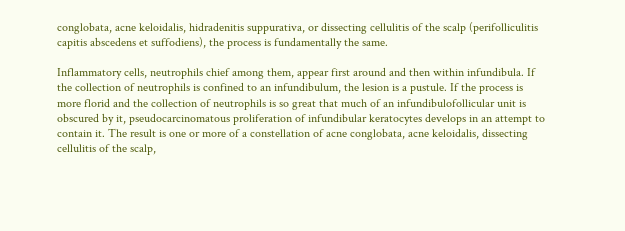conglobata, acne keloidalis, hidradenitis suppurativa, or dissecting cellulitis of the scalp (perifolliculitis capitis abscedens et suffodiens), the process is fundamentally the same.

Inflammatory cells, neutrophils chief among them, appear first around and then within infundibula. If the collection of neutrophils is confined to an infundibulum, the lesion is a pustule. If the process is more florid and the collection of neutrophils is so great that much of an infundibulofollicular unit is obscured by it, pseudocarcinomatous proliferation of infundibular keratocytes develops in an attempt to contain it. The result is one or more of a constellation of acne conglobata, acne keloidalis, dissecting cellulitis of the scalp,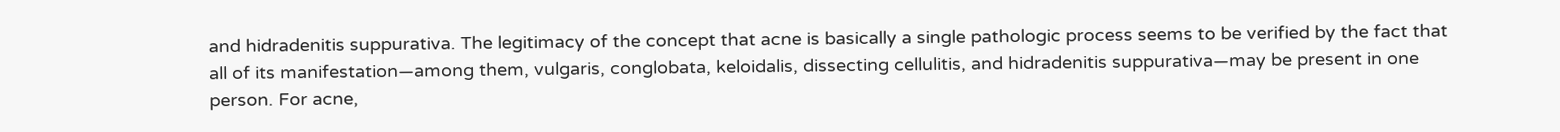and hidradenitis suppurativa. The legitimacy of the concept that acne is basically a single pathologic process seems to be verified by the fact that all of its manifestation—among them, vulgaris, conglobata, keloidalis, dissecting cellulitis, and hidradenitis suppurativa—may be present in one person. For acne,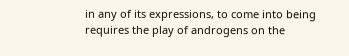in any of its expressions, to come into being requires the play of androgens on the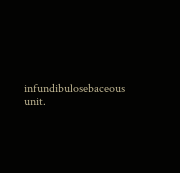infundibulosebaceous unit.